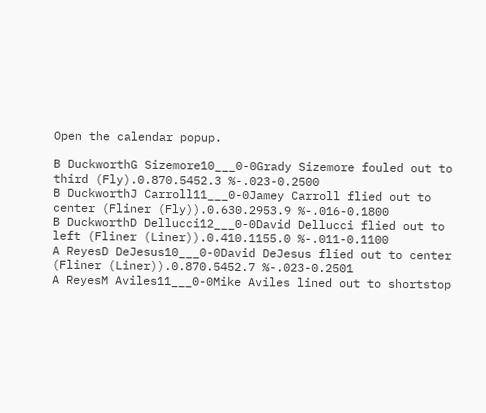Open the calendar popup.

B DuckworthG Sizemore10___0-0Grady Sizemore fouled out to third (Fly).0.870.5452.3 %-.023-0.2500
B DuckworthJ Carroll11___0-0Jamey Carroll flied out to center (Fliner (Fly)).0.630.2953.9 %-.016-0.1800
B DuckworthD Dellucci12___0-0David Dellucci flied out to left (Fliner (Liner)).0.410.1155.0 %-.011-0.1100
A ReyesD DeJesus10___0-0David DeJesus flied out to center (Fliner (Liner)).0.870.5452.7 %-.023-0.2501
A ReyesM Aviles11___0-0Mike Aviles lined out to shortstop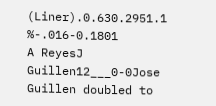(Liner).0.630.2951.1 %-.016-0.1801
A ReyesJ Guillen12___0-0Jose Guillen doubled to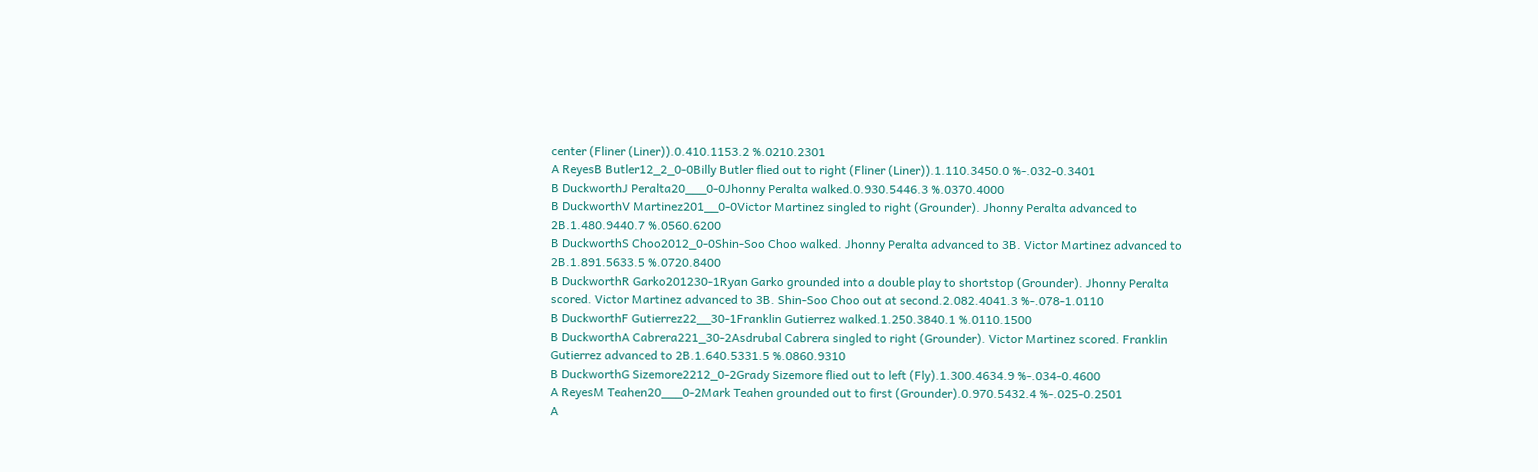center (Fliner (Liner)).0.410.1153.2 %.0210.2301
A ReyesB Butler12_2_0-0Billy Butler flied out to right (Fliner (Liner)).1.110.3450.0 %-.032-0.3401
B DuckworthJ Peralta20___0-0Jhonny Peralta walked.0.930.5446.3 %.0370.4000
B DuckworthV Martinez201__0-0Victor Martinez singled to right (Grounder). Jhonny Peralta advanced to 2B.1.480.9440.7 %.0560.6200
B DuckworthS Choo2012_0-0Shin-Soo Choo walked. Jhonny Peralta advanced to 3B. Victor Martinez advanced to 2B.1.891.5633.5 %.0720.8400
B DuckworthR Garko201230-1Ryan Garko grounded into a double play to shortstop (Grounder). Jhonny Peralta scored. Victor Martinez advanced to 3B. Shin-Soo Choo out at second.2.082.4041.3 %-.078-1.0110
B DuckworthF Gutierrez22__30-1Franklin Gutierrez walked.1.250.3840.1 %.0110.1500
B DuckworthA Cabrera221_30-2Asdrubal Cabrera singled to right (Grounder). Victor Martinez scored. Franklin Gutierrez advanced to 2B.1.640.5331.5 %.0860.9310
B DuckworthG Sizemore2212_0-2Grady Sizemore flied out to left (Fly).1.300.4634.9 %-.034-0.4600
A ReyesM Teahen20___0-2Mark Teahen grounded out to first (Grounder).0.970.5432.4 %-.025-0.2501
A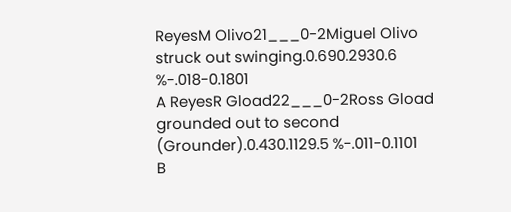ReyesM Olivo21___0-2Miguel Olivo struck out swinging.0.690.2930.6 %-.018-0.1801
A ReyesR Gload22___0-2Ross Gload grounded out to second (Grounder).0.430.1129.5 %-.011-0.1101
B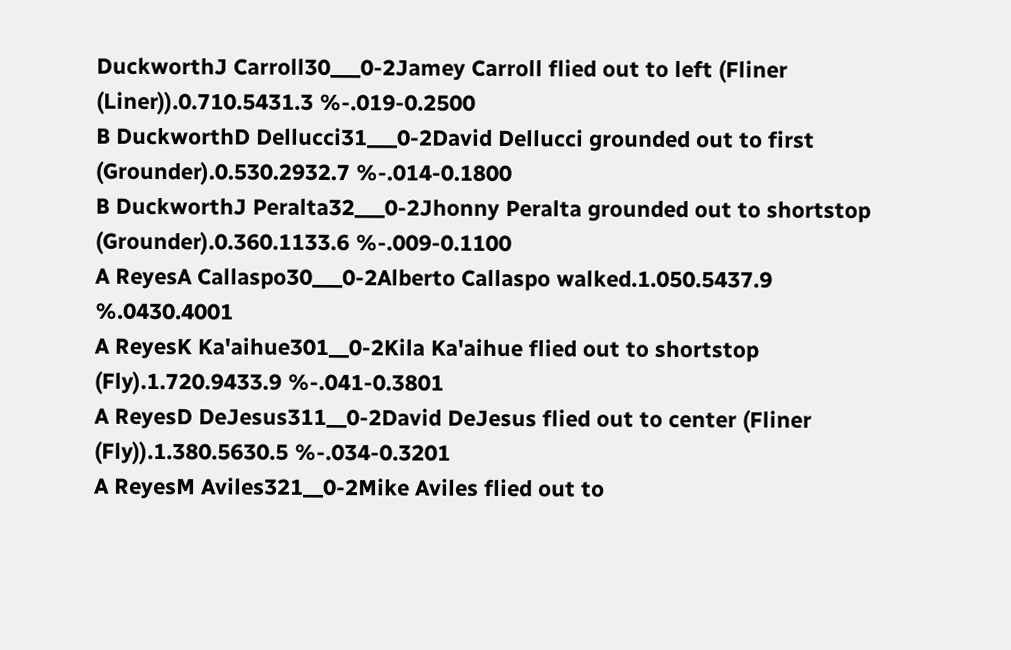DuckworthJ Carroll30___0-2Jamey Carroll flied out to left (Fliner (Liner)).0.710.5431.3 %-.019-0.2500
B DuckworthD Dellucci31___0-2David Dellucci grounded out to first (Grounder).0.530.2932.7 %-.014-0.1800
B DuckworthJ Peralta32___0-2Jhonny Peralta grounded out to shortstop (Grounder).0.360.1133.6 %-.009-0.1100
A ReyesA Callaspo30___0-2Alberto Callaspo walked.1.050.5437.9 %.0430.4001
A ReyesK Ka'aihue301__0-2Kila Ka'aihue flied out to shortstop (Fly).1.720.9433.9 %-.041-0.3801
A ReyesD DeJesus311__0-2David DeJesus flied out to center (Fliner (Fly)).1.380.5630.5 %-.034-0.3201
A ReyesM Aviles321__0-2Mike Aviles flied out to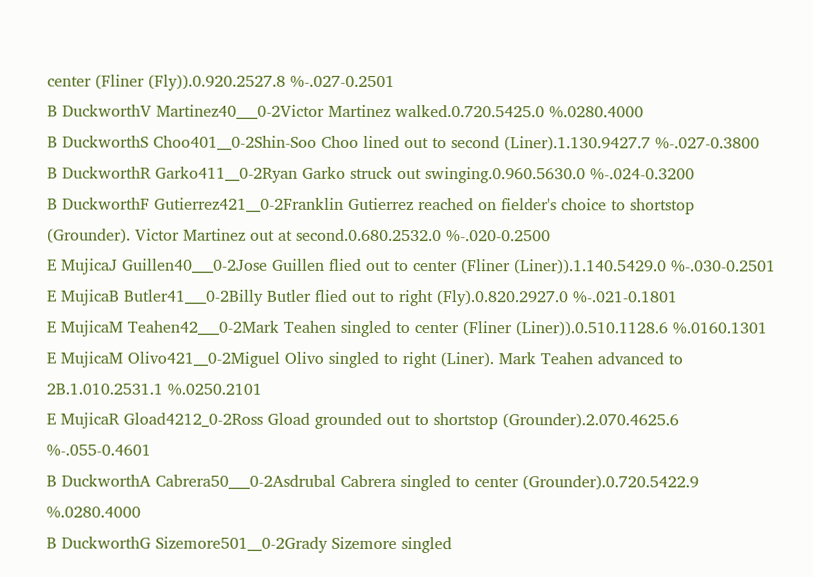center (Fliner (Fly)).0.920.2527.8 %-.027-0.2501
B DuckworthV Martinez40___0-2Victor Martinez walked.0.720.5425.0 %.0280.4000
B DuckworthS Choo401__0-2Shin-Soo Choo lined out to second (Liner).1.130.9427.7 %-.027-0.3800
B DuckworthR Garko411__0-2Ryan Garko struck out swinging.0.960.5630.0 %-.024-0.3200
B DuckworthF Gutierrez421__0-2Franklin Gutierrez reached on fielder's choice to shortstop (Grounder). Victor Martinez out at second.0.680.2532.0 %-.020-0.2500
E MujicaJ Guillen40___0-2Jose Guillen flied out to center (Fliner (Liner)).1.140.5429.0 %-.030-0.2501
E MujicaB Butler41___0-2Billy Butler flied out to right (Fly).0.820.2927.0 %-.021-0.1801
E MujicaM Teahen42___0-2Mark Teahen singled to center (Fliner (Liner)).0.510.1128.6 %.0160.1301
E MujicaM Olivo421__0-2Miguel Olivo singled to right (Liner). Mark Teahen advanced to 2B.1.010.2531.1 %.0250.2101
E MujicaR Gload4212_0-2Ross Gload grounded out to shortstop (Grounder).2.070.4625.6 %-.055-0.4601
B DuckworthA Cabrera50___0-2Asdrubal Cabrera singled to center (Grounder).0.720.5422.9 %.0280.4000
B DuckworthG Sizemore501__0-2Grady Sizemore singled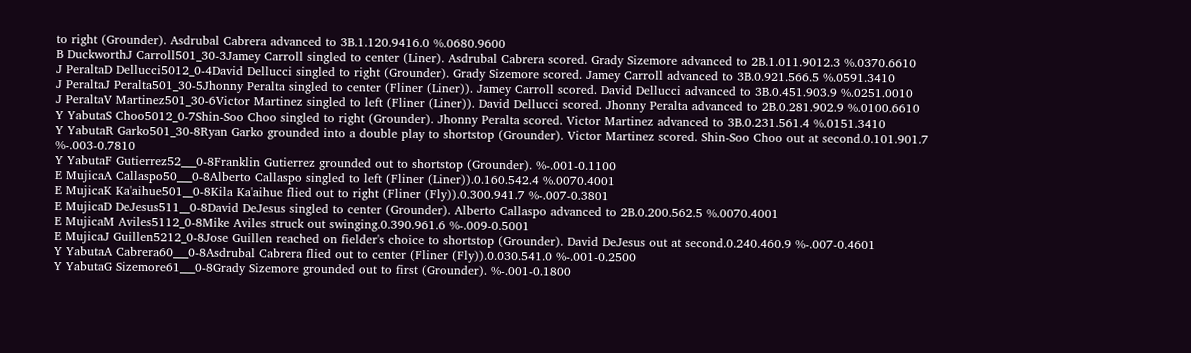to right (Grounder). Asdrubal Cabrera advanced to 3B.1.120.9416.0 %.0680.9600
B DuckworthJ Carroll501_30-3Jamey Carroll singled to center (Liner). Asdrubal Cabrera scored. Grady Sizemore advanced to 2B.1.011.9012.3 %.0370.6610
J PeraltaD Dellucci5012_0-4David Dellucci singled to right (Grounder). Grady Sizemore scored. Jamey Carroll advanced to 3B.0.921.566.5 %.0591.3410
J PeraltaJ Peralta501_30-5Jhonny Peralta singled to center (Fliner (Liner)). Jamey Carroll scored. David Dellucci advanced to 3B.0.451.903.9 %.0251.0010
J PeraltaV Martinez501_30-6Victor Martinez singled to left (Fliner (Liner)). David Dellucci scored. Jhonny Peralta advanced to 2B.0.281.902.9 %.0100.6610
Y YabutaS Choo5012_0-7Shin-Soo Choo singled to right (Grounder). Jhonny Peralta scored. Victor Martinez advanced to 3B.0.231.561.4 %.0151.3410
Y YabutaR Garko501_30-8Ryan Garko grounded into a double play to shortstop (Grounder). Victor Martinez scored. Shin-Soo Choo out at second.0.101.901.7 %-.003-0.7810
Y YabutaF Gutierrez52___0-8Franklin Gutierrez grounded out to shortstop (Grounder). %-.001-0.1100
E MujicaA Callaspo50___0-8Alberto Callaspo singled to left (Fliner (Liner)).0.160.542.4 %.0070.4001
E MujicaK Ka'aihue501__0-8Kila Ka'aihue flied out to right (Fliner (Fly)).0.300.941.7 %-.007-0.3801
E MujicaD DeJesus511__0-8David DeJesus singled to center (Grounder). Alberto Callaspo advanced to 2B.0.200.562.5 %.0070.4001
E MujicaM Aviles5112_0-8Mike Aviles struck out swinging.0.390.961.6 %-.009-0.5001
E MujicaJ Guillen5212_0-8Jose Guillen reached on fielder's choice to shortstop (Grounder). David DeJesus out at second.0.240.460.9 %-.007-0.4601
Y YabutaA Cabrera60___0-8Asdrubal Cabrera flied out to center (Fliner (Fly)).0.030.541.0 %-.001-0.2500
Y YabutaG Sizemore61___0-8Grady Sizemore grounded out to first (Grounder). %-.001-0.1800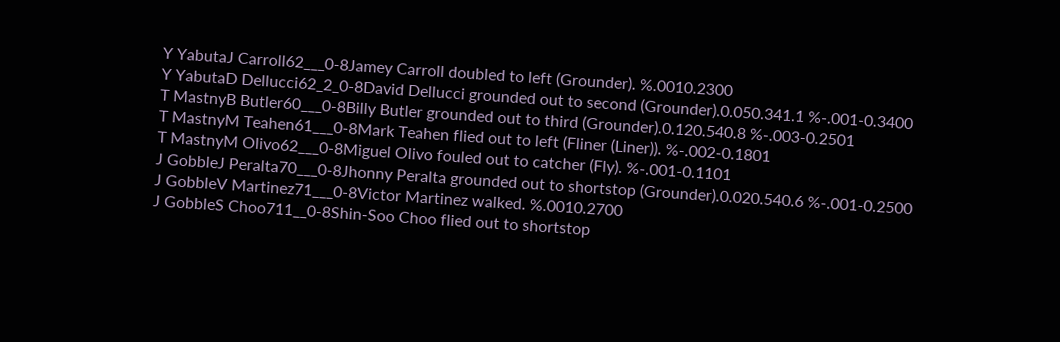Y YabutaJ Carroll62___0-8Jamey Carroll doubled to left (Grounder). %.0010.2300
Y YabutaD Dellucci62_2_0-8David Dellucci grounded out to second (Grounder).0.050.341.1 %-.001-0.3400
T MastnyB Butler60___0-8Billy Butler grounded out to third (Grounder).0.120.540.8 %-.003-0.2501
T MastnyM Teahen61___0-8Mark Teahen flied out to left (Fliner (Liner)). %-.002-0.1801
T MastnyM Olivo62___0-8Miguel Olivo fouled out to catcher (Fly). %-.001-0.1101
J GobbleJ Peralta70___0-8Jhonny Peralta grounded out to shortstop (Grounder).0.020.540.6 %-.001-0.2500
J GobbleV Martinez71___0-8Victor Martinez walked. %.0010.2700
J GobbleS Choo711__0-8Shin-Soo Choo flied out to shortstop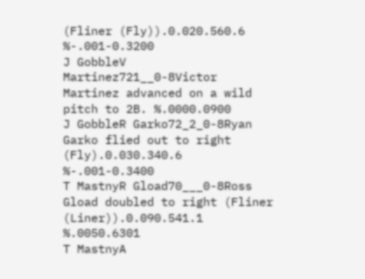(Fliner (Fly)).0.020.560.6 %-.001-0.3200
J GobbleV Martinez721__0-8Victor Martinez advanced on a wild pitch to 2B. %.0000.0900
J GobbleR Garko72_2_0-8Ryan Garko flied out to right (Fly).0.030.340.6 %-.001-0.3400
T MastnyR Gload70___0-8Ross Gload doubled to right (Fliner (Liner)).0.090.541.1 %.0050.6301
T MastnyA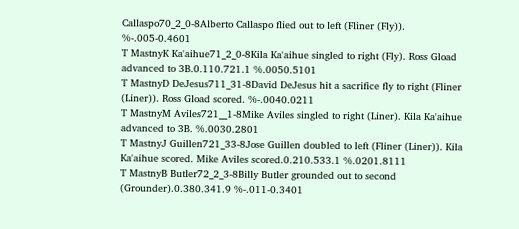Callaspo70_2_0-8Alberto Callaspo flied out to left (Fliner (Fly)). %-.005-0.4601
T MastnyK Ka'aihue71_2_0-8Kila Ka'aihue singled to right (Fly). Ross Gload advanced to 3B.0.110.721.1 %.0050.5101
T MastnyD DeJesus711_31-8David DeJesus hit a sacrifice fly to right (Fliner (Liner)). Ross Gload scored. %-.0040.0211
T MastnyM Aviles721__1-8Mike Aviles singled to right (Liner). Kila Ka'aihue advanced to 3B. %.0030.2801
T MastnyJ Guillen721_33-8Jose Guillen doubled to left (Fliner (Liner)). Kila Ka'aihue scored. Mike Aviles scored.0.210.533.1 %.0201.8111
T MastnyB Butler72_2_3-8Billy Butler grounded out to second (Grounder).0.380.341.9 %-.011-0.3401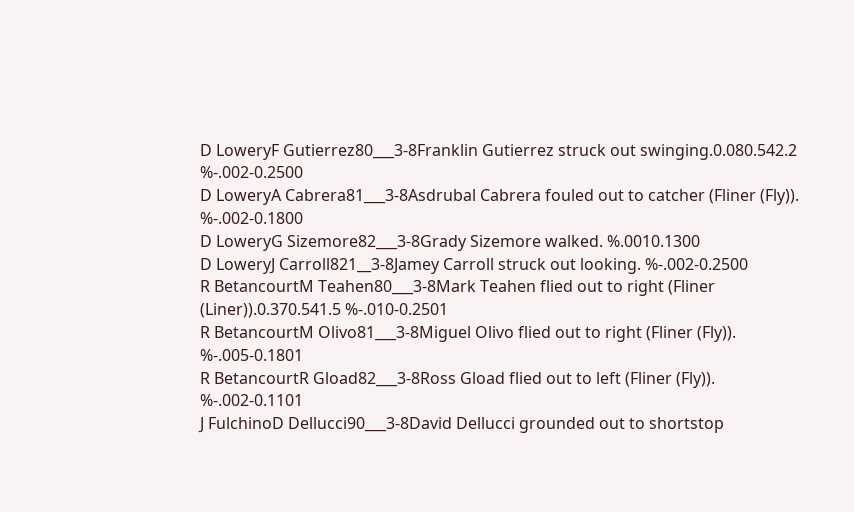D LoweryF Gutierrez80___3-8Franklin Gutierrez struck out swinging.0.080.542.2 %-.002-0.2500
D LoweryA Cabrera81___3-8Asdrubal Cabrera fouled out to catcher (Fliner (Fly)). %-.002-0.1800
D LoweryG Sizemore82___3-8Grady Sizemore walked. %.0010.1300
D LoweryJ Carroll821__3-8Jamey Carroll struck out looking. %-.002-0.2500
R BetancourtM Teahen80___3-8Mark Teahen flied out to right (Fliner (Liner)).0.370.541.5 %-.010-0.2501
R BetancourtM Olivo81___3-8Miguel Olivo flied out to right (Fliner (Fly)). %-.005-0.1801
R BetancourtR Gload82___3-8Ross Gload flied out to left (Fliner (Fly)). %-.002-0.1101
J FulchinoD Dellucci90___3-8David Dellucci grounded out to shortstop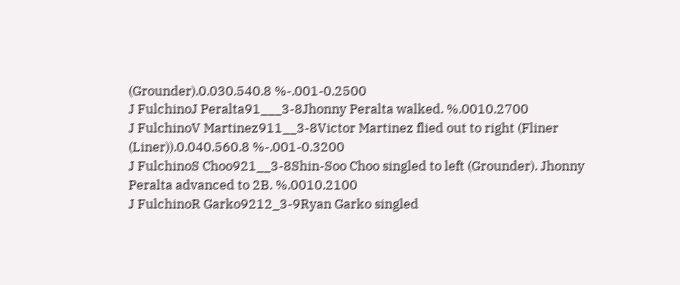(Grounder).0.030.540.8 %-.001-0.2500
J FulchinoJ Peralta91___3-8Jhonny Peralta walked. %.0010.2700
J FulchinoV Martinez911__3-8Victor Martinez flied out to right (Fliner (Liner)).0.040.560.8 %-.001-0.3200
J FulchinoS Choo921__3-8Shin-Soo Choo singled to left (Grounder). Jhonny Peralta advanced to 2B. %.0010.2100
J FulchinoR Garko9212_3-9Ryan Garko singled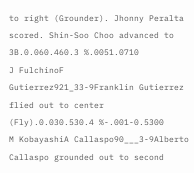to right (Grounder). Jhonny Peralta scored. Shin-Soo Choo advanced to 3B.0.060.460.3 %.0051.0710
J FulchinoF Gutierrez921_33-9Franklin Gutierrez flied out to center (Fly).0.030.530.4 %-.001-0.5300
M KobayashiA Callaspo90___3-9Alberto Callaspo grounded out to second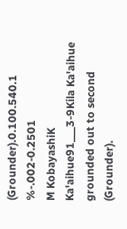(Grounder).0.100.540.1 %-.002-0.2501
M KobayashiK Ka'aihue91___3-9Kila Ka'aihue grounded out to second (Grounder).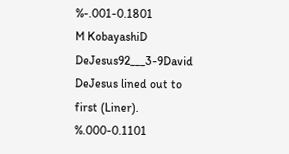%-.001-0.1801
M KobayashiD DeJesus92___3-9David DeJesus lined out to first (Liner). %.000-0.1101